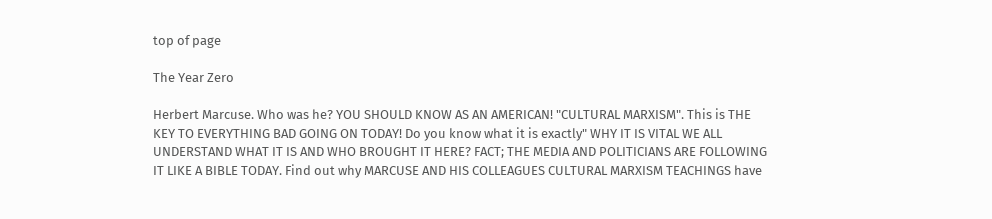top of page

The Year Zero

Herbert Marcuse. Who was he? YOU SHOULD KNOW AS AN AMERICAN! "CULTURAL MARXISM". This is THE KEY TO EVERYTHING BAD GOING ON TODAY! Do you know what it is exactly" WHY IT IS VITAL WE ALL UNDERSTAND WHAT IT IS AND WHO BROUGHT IT HERE? FACT; THE MEDIA AND POLITICIANS ARE FOLLOWING IT LIKE A BIBLE TODAY. Find out why MARCUSE AND HIS COLLEAGUES CULTURAL MARXISM TEACHINGS have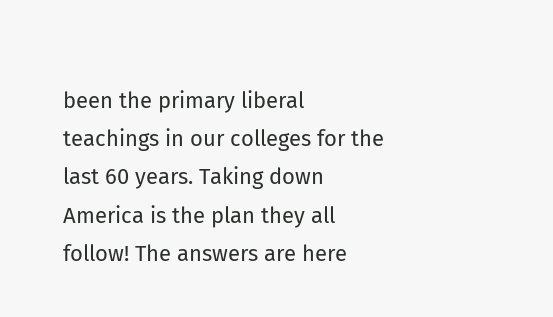been the primary liberal teachings in our colleges for the last 60 years. Taking down America is the plan they all follow! The answers are here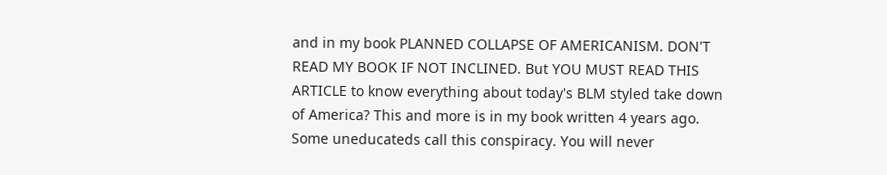and in my book PLANNED COLLAPSE OF AMERICANISM. DON'T READ MY BOOK IF NOT INCLINED. But YOU MUST READ THIS ARTICLE to know everything about today's BLM styled take down of America? This and more is in my book written 4 years ago. Some uneducateds call this conspiracy. You will never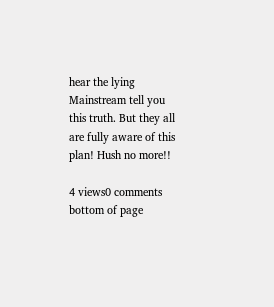hear the lying Mainstream tell you this truth. But they all are fully aware of this plan! Hush no more!!

4 views0 comments
bottom of page